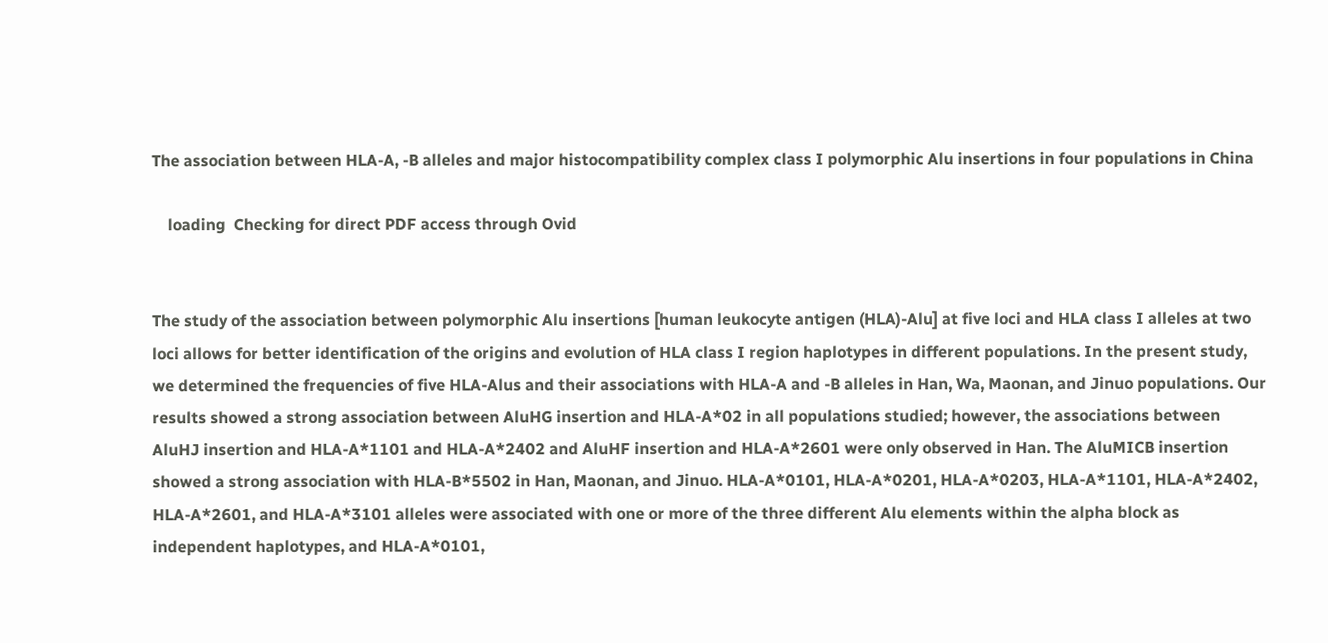The association between HLA-A, -B alleles and major histocompatibility complex class I polymorphic Alu insertions in four populations in China

    loading  Checking for direct PDF access through Ovid


The study of the association between polymorphic Alu insertions [human leukocyte antigen (HLA)-Alu] at five loci and HLA class I alleles at two loci allows for better identification of the origins and evolution of HLA class I region haplotypes in different populations. In the present study, we determined the frequencies of five HLA-Alus and their associations with HLA-A and -B alleles in Han, Wa, Maonan, and Jinuo populations. Our results showed a strong association between AluHG insertion and HLA-A*02 in all populations studied; however, the associations between AluHJ insertion and HLA-A*1101 and HLA-A*2402 and AluHF insertion and HLA-A*2601 were only observed in Han. The AluMICB insertion showed a strong association with HLA-B*5502 in Han, Maonan, and Jinuo. HLA-A*0101, HLA-A*0201, HLA-A*0203, HLA-A*1101, HLA-A*2402, HLA-A*2601, and HLA-A*3101 alleles were associated with one or more of the three different Alu elements within the alpha block as independent haplotypes, and HLA-A*0101,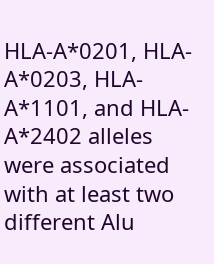HLA-A*0201, HLA-A*0203, HLA-A*1101, and HLA-A*2402 alleles were associated with at least two different Alu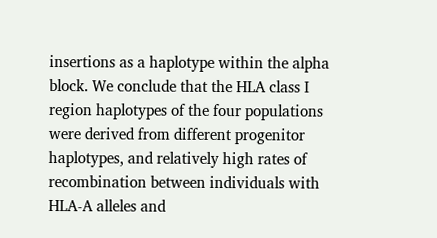insertions as a haplotype within the alpha block. We conclude that the HLA class I region haplotypes of the four populations were derived from different progenitor haplotypes, and relatively high rates of recombination between individuals with HLA-A alleles and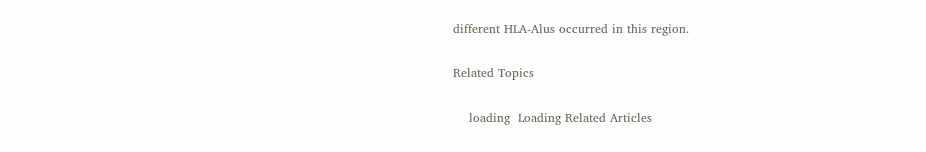different HLA-Alus occurred in this region.

Related Topics

    loading  Loading Related Articles